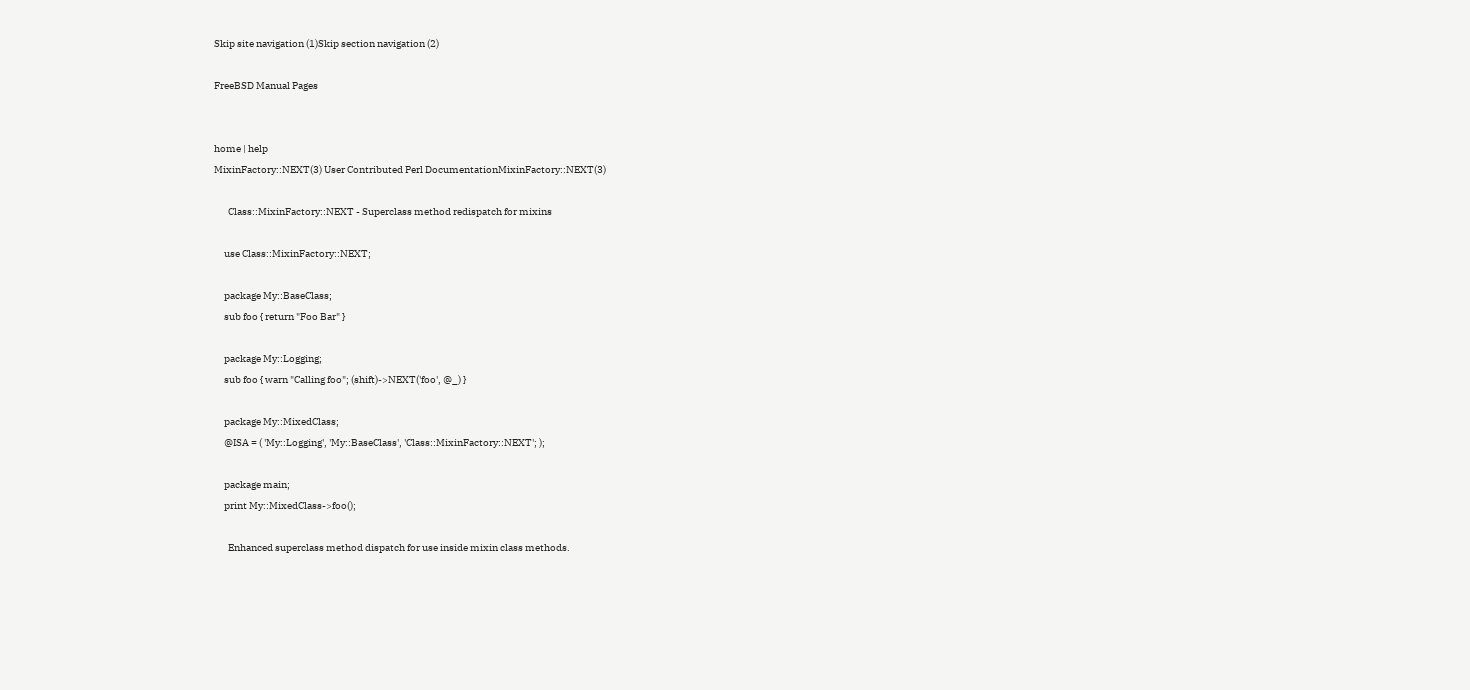Skip site navigation (1)Skip section navigation (2)

FreeBSD Manual Pages


home | help
MixinFactory::NEXT(3) User Contributed Perl DocumentationMixinFactory::NEXT(3)

       Class::MixinFactory::NEXT - Superclass method redispatch for mixins

     use Class::MixinFactory::NEXT;

     package My::BaseClass;
     sub foo { return "Foo Bar" }

     package My::Logging;
     sub foo { warn "Calling foo"; (shift)->NEXT('foo', @_) }

     package My::MixedClass;
     @ISA = ( 'My::Logging', 'My::BaseClass', 'Class::MixinFactory::NEXT'; );

     package main;
     print My::MixedClass->foo();

       Enhanced superclass method dispatch for use inside mixin class methods.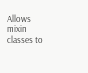Allows mixin classes to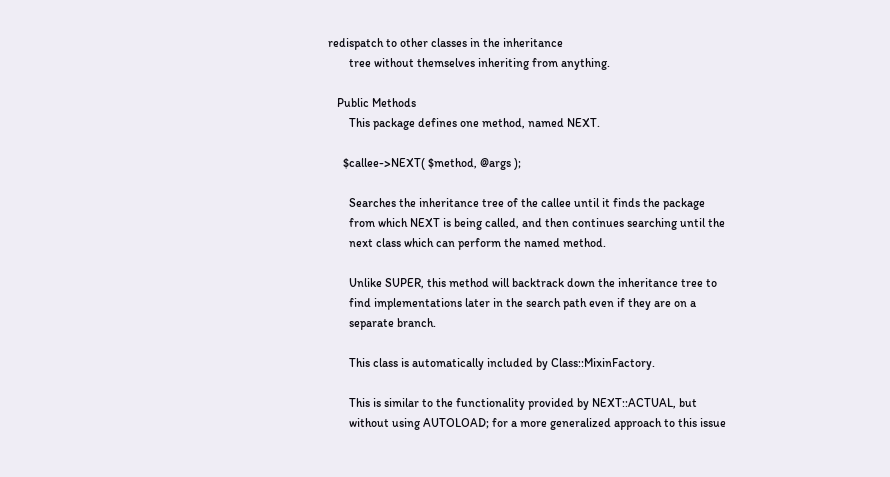redispatch to other classes in the inheritance
       tree without themselves inheriting from anything.

   Public Methods
       This package defines one method, named NEXT.

     $callee->NEXT( $method, @args );

       Searches the inheritance tree of the callee until it finds the package
       from which NEXT is being called, and then continues searching until the
       next class which can perform the named method.

       Unlike SUPER, this method will backtrack down the inheritance tree to
       find implementations later in the search path even if they are on a
       separate branch.

       This class is automatically included by Class::MixinFactory.

       This is similar to the functionality provided by NEXT::ACTUAL, but
       without using AUTOLOAD; for a more generalized approach to this issue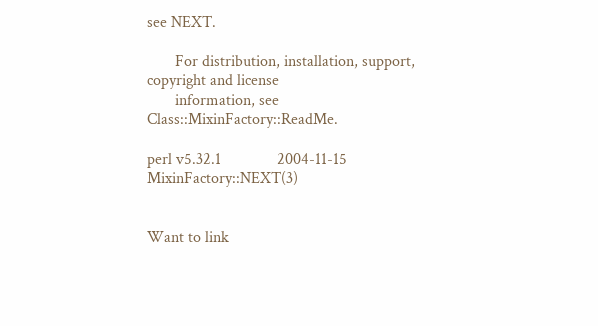see NEXT.

       For distribution, installation, support, copyright and license
       information, see Class::MixinFactory::ReadMe.

perl v5.32.1              2004-11-15         MixinFactory::NEXT(3)


Want to link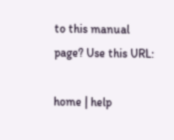to this manual page? Use this URL:

home | help